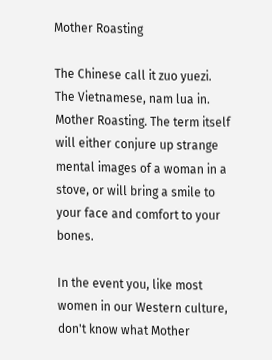Mother Roasting

The Chinese call it zuo yuezi. The Vietnamese, nam lua in. Mother Roasting. The term itself will either conjure up strange mental images of a woman in a stove, or will bring a smile to your face and comfort to your bones.

In the event you, like most women in our Western culture, don't know what Mother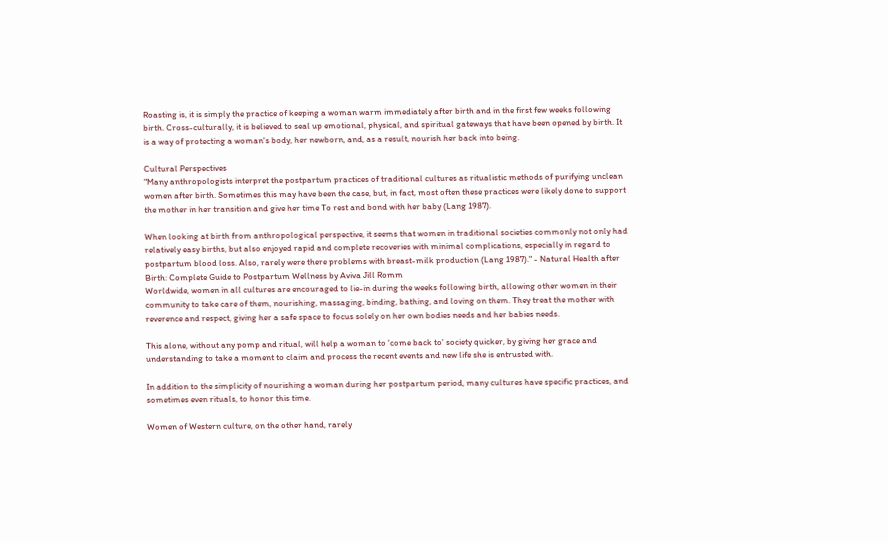Roasting is, it is simply the practice of keeping a woman warm immediately after birth and in the first few weeks following birth. Cross-culturally, it is believed to seal up emotional, physical, and spiritual gateways that have been opened by birth. It is a way of protecting a woman's body, her newborn, and, as a result, nourish her back into being.

Cultural Perspectives
"Many anthropologists interpret the postpartum practices of traditional cultures as ritualistic methods of purifying unclean women after birth. Sometimes this may have been the case, but, in fact, most often these practices were likely done to support the mother in her transition and give her time To rest and bond with her baby (Lang 1987).

When looking at birth from anthropological perspective, it seems that women in traditional societies commonly not only had relatively easy births, but also enjoyed rapid and complete recoveries with minimal complications, especially in regard to postpartum blood loss. Also, rarely were there problems with breast-milk production (Lang 1987)." - Natural Health after Birth: Complete Guide to Postpartum Wellness by Aviva Jill Romm
Worldwide, women in all cultures are encouraged to lie-in during the weeks following birth, allowing other women in their community to take care of them, nourishing, massaging, binding, bathing, and loving on them. They treat the mother with reverence and respect, giving her a safe space to focus solely on her own bodies needs and her babies needs.

This alone, without any pomp and ritual, will help a woman to 'come back to' society quicker, by giving her grace and understanding to take a moment to claim and process the recent events and new life she is entrusted with.

In addition to the simplicity of nourishing a woman during her postpartum period, many cultures have specific practices, and sometimes even rituals, to honor this time.

Women of Western culture, on the other hand, rarely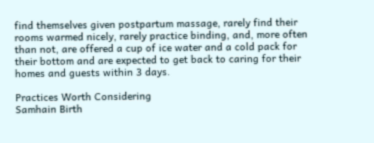find themselves given postpartum massage, rarely find their rooms warmed nicely, rarely practice binding, and, more often than not, are offered a cup of ice water and a cold pack for their bottom and are expected to get back to caring for their homes and guests within 3 days.

Practices Worth Considering
Samhain Birth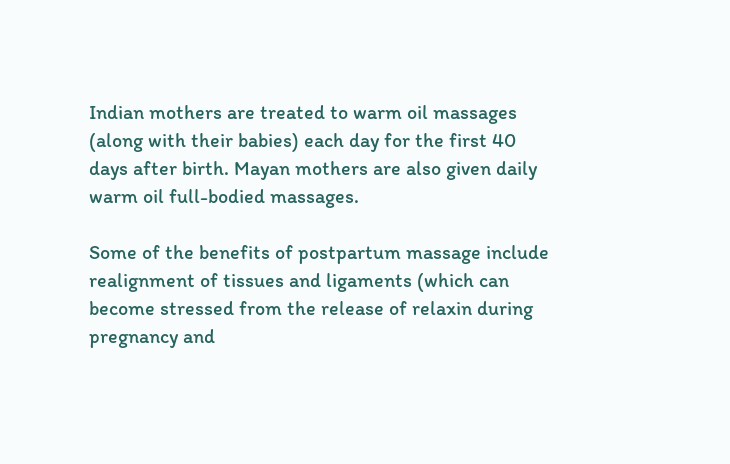Indian mothers are treated to warm oil massages (along with their babies) each day for the first 40 days after birth. Mayan mothers are also given daily warm oil full-bodied massages.

Some of the benefits of postpartum massage include realignment of tissues and ligaments (which can become stressed from the release of relaxin during pregnancy and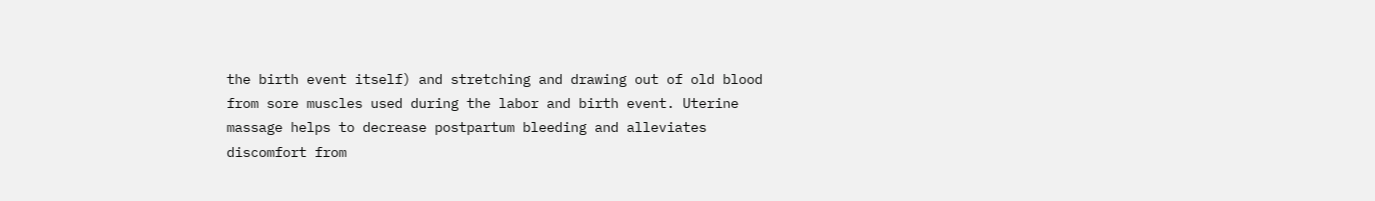the birth event itself) and stretching and drawing out of old blood from sore muscles used during the labor and birth event. Uterine massage helps to decrease postpartum bleeding and alleviates discomfort from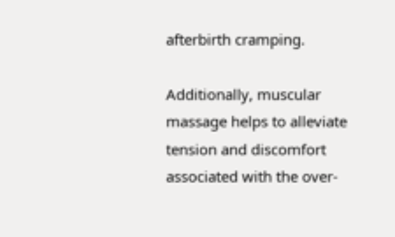afterbirth cramping.

Additionally, muscular massage helps to alleviate tension and discomfort associated with the over-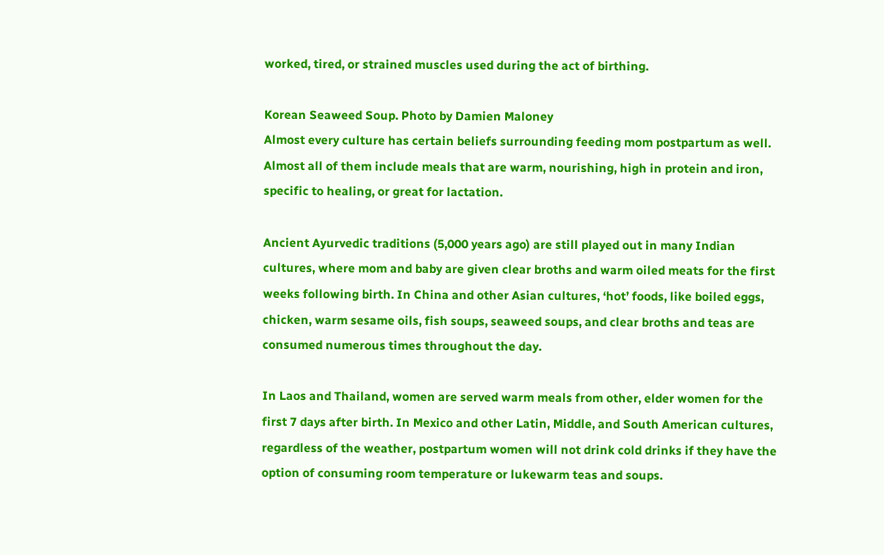worked, tired, or strained muscles used during the act of birthing.

Korean Seaweed Soup. Photo by Damien Maloney
Almost every culture has certain beliefs surrounding feeding mom postpartum as well. Almost all of them include meals that are warm, nourishing, high in protein and iron, specific to healing, or great for lactation.

Ancient Ayurvedic traditions (5,000 years ago) are still played out in many Indian cultures, where mom and baby are given clear broths and warm oiled meats for the first weeks following birth. In China and other Asian cultures, ‘hot’ foods, like boiled eggs, chicken, warm sesame oils, fish soups, seaweed soups, and clear broths and teas are consumed numerous times throughout the day.

In Laos and Thailand, women are served warm meals from other, elder women for the first 7 days after birth. In Mexico and other Latin, Middle, and South American cultures, regardless of the weather, postpartum women will not drink cold drinks if they have the option of consuming room temperature or lukewarm teas and soups.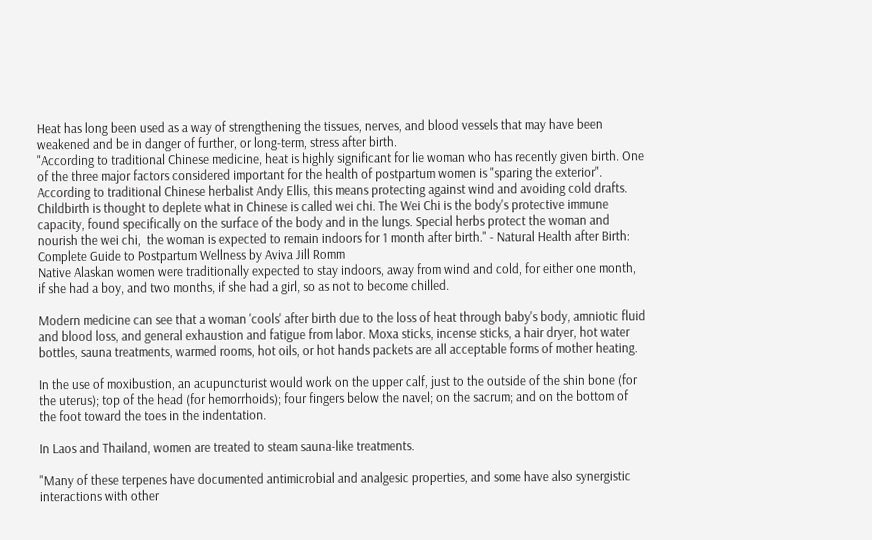Heat has long been used as a way of strengthening the tissues, nerves, and blood vessels that may have been weakened and be in danger of further, or long-term, stress after birth.
"According to traditional Chinese medicine, heat is highly significant for lie woman who has recently given birth. One of the three major factors considered important for the health of postpartum women is "sparing the exterior". According to traditional Chinese herbalist Andy Ellis, this means protecting against wind and avoiding cold drafts. Childbirth is thought to deplete what in Chinese is called wei chi. The Wei Chi is the body's protective immune capacity, found specifically on the surface of the body and in the lungs. Special herbs protect the woman and nourish the wei chi,  the woman is expected to remain indoors for 1 month after birth." - Natural Health after Birth: Complete Guide to Postpartum Wellness by Aviva Jill Romm
Native Alaskan women were traditionally expected to stay indoors, away from wind and cold, for either one month, if she had a boy, and two months, if she had a girl, so as not to become chilled.

Modern medicine can see that a woman 'cools' after birth due to the loss of heat through baby's body, amniotic fluid and blood loss, and general exhaustion and fatigue from labor. Moxa sticks, incense sticks, a hair dryer, hot water bottles, sauna treatments, warmed rooms, hot oils, or hot hands packets are all acceptable forms of mother heating.

In the use of moxibustion, an acupuncturist would work on the upper calf, just to the outside of the shin bone (for the uterus); top of the head (for hemorrhoids); four fingers below the navel; on the sacrum; and on the bottom of the foot toward the toes in the indentation.

In Laos and Thailand, women are treated to steam sauna-like treatments.

"Many of these terpenes have documented antimicrobial and analgesic properties, and some have also synergistic interactions with other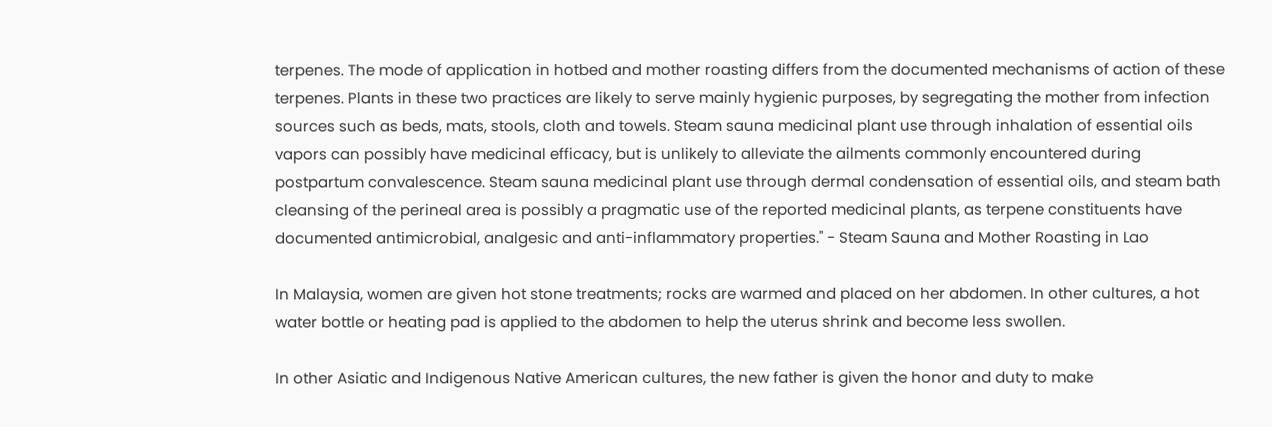terpenes. The mode of application in hotbed and mother roasting differs from the documented mechanisms of action of these terpenes. Plants in these two practices are likely to serve mainly hygienic purposes, by segregating the mother from infection sources such as beds, mats, stools, cloth and towels. Steam sauna medicinal plant use through inhalation of essential oils vapors can possibly have medicinal efficacy, but is unlikely to alleviate the ailments commonly encountered during postpartum convalescence. Steam sauna medicinal plant use through dermal condensation of essential oils, and steam bath cleansing of the perineal area is possibly a pragmatic use of the reported medicinal plants, as terpene constituents have documented antimicrobial, analgesic and anti-inflammatory properties." - Steam Sauna and Mother Roasting in Lao

In Malaysia, women are given hot stone treatments; rocks are warmed and placed on her abdomen. In other cultures, a hot water bottle or heating pad is applied to the abdomen to help the uterus shrink and become less swollen.

In other Asiatic and Indigenous Native American cultures, the new father is given the honor and duty to make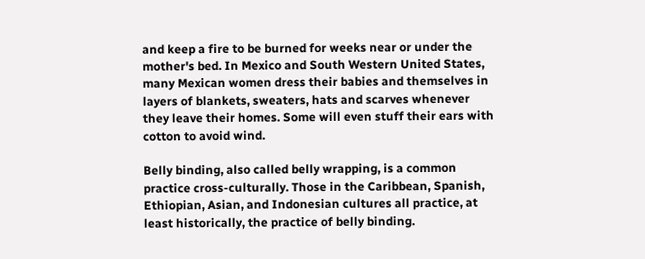and keep a fire to be burned for weeks near or under the mother's bed. In Mexico and South Western United States, many Mexican women dress their babies and themselves in layers of blankets, sweaters, hats and scarves whenever they leave their homes. Some will even stuff their ears with cotton to avoid wind.

Belly binding, also called belly wrapping, is a common practice cross-culturally. Those in the Caribbean, Spanish, Ethiopian, Asian, and Indonesian cultures all practice, at least historically, the practice of belly binding.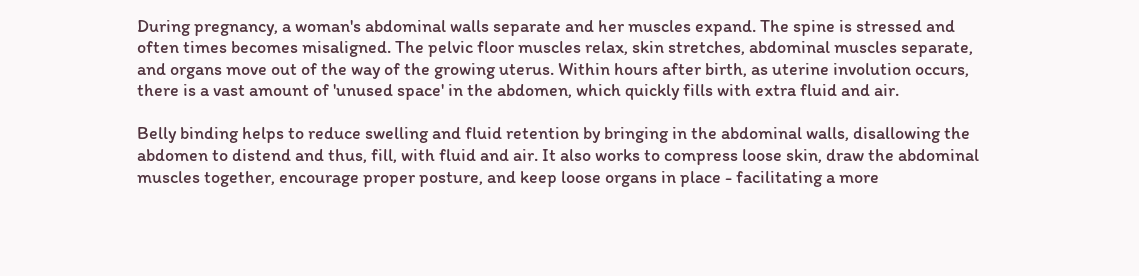During pregnancy, a woman's abdominal walls separate and her muscles expand. The spine is stressed and often times becomes misaligned. The pelvic floor muscles relax, skin stretches, abdominal muscles separate, and organs move out of the way of the growing uterus. Within hours after birth, as uterine involution occurs, there is a vast amount of 'unused space' in the abdomen, which quickly fills with extra fluid and air.

Belly binding helps to reduce swelling and fluid retention by bringing in the abdominal walls, disallowing the abdomen to distend and thus, fill, with fluid and air. It also works to compress loose skin, draw the abdominal muscles together, encourage proper posture, and keep loose organs in place - facilitating a more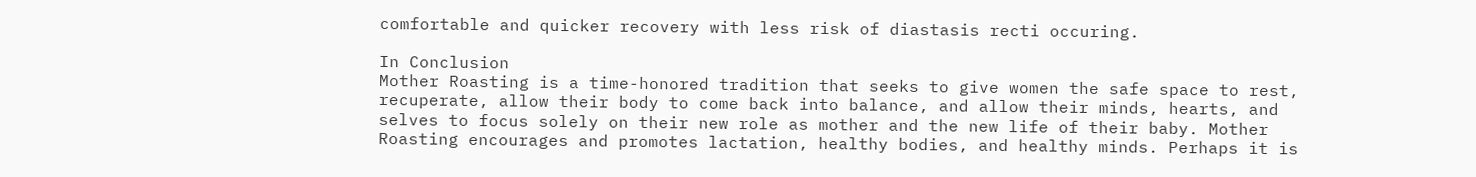comfortable and quicker recovery with less risk of diastasis recti occuring.

In Conclusion
Mother Roasting is a time-honored tradition that seeks to give women the safe space to rest, recuperate, allow their body to come back into balance, and allow their minds, hearts, and selves to focus solely on their new role as mother and the new life of their baby. Mother Roasting encourages and promotes lactation, healthy bodies, and healthy minds. Perhaps it is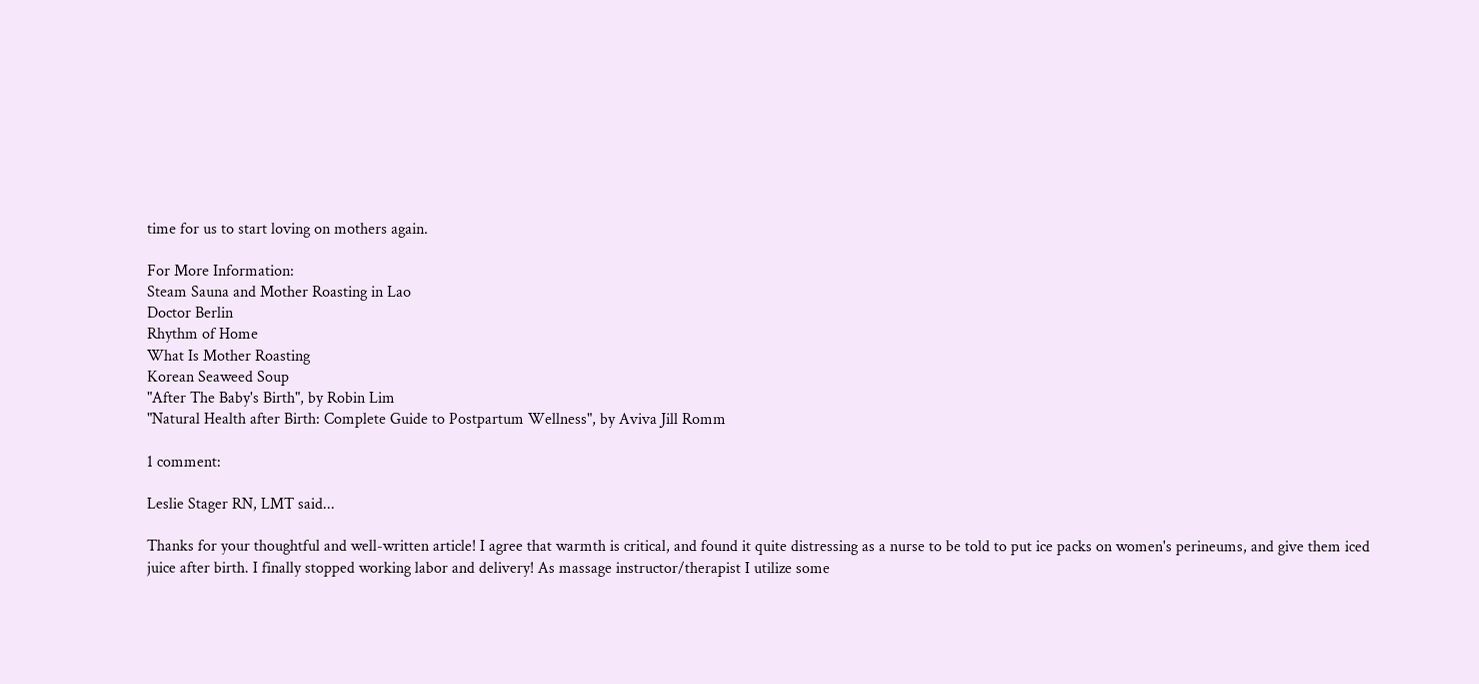time for us to start loving on mothers again.

For More Information:
Steam Sauna and Mother Roasting in Lao
Doctor Berlin
Rhythm of Home
What Is Mother Roasting
Korean Seaweed Soup
"After The Baby's Birth", by Robin Lim
"Natural Health after Birth: Complete Guide to Postpartum Wellness", by Aviva Jill Romm

1 comment:

Leslie Stager RN, LMT said...

Thanks for your thoughtful and well-written article! I agree that warmth is critical, and found it quite distressing as a nurse to be told to put ice packs on women's perineums, and give them iced juice after birth. I finally stopped working labor and delivery! As massage instructor/therapist I utilize some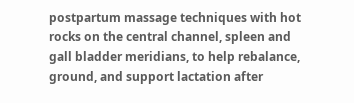postpartum massage techniques with hot rocks on the central channel, spleen and gall bladder meridians, to help rebalance, ground, and support lactation after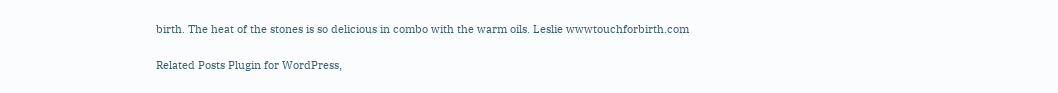birth. The heat of the stones is so delicious in combo with the warm oils. Leslie wwwtouchforbirth.com


Related Posts Plugin for WordPress,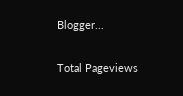Blogger...

Total Pageviews